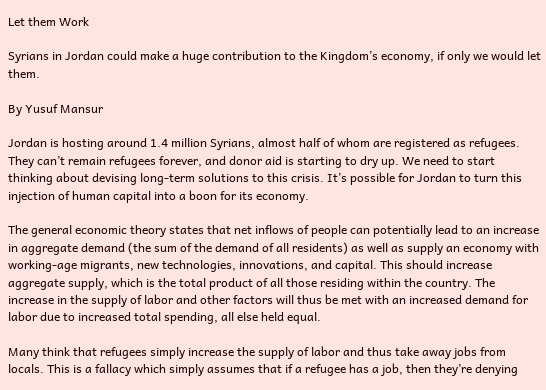Let them Work

Syrians in Jordan could make a huge contribution to the Kingdom’s economy, if only we would let them.

By Yusuf Mansur

Jordan is hosting around 1.4 million Syrians, almost half of whom are registered as refugees. They can’t remain refugees forever, and donor aid is starting to dry up. We need to start thinking about devising long-term solutions to this crisis. It’s possible for Jordan to turn this injection of human capital into a boon for its economy.

The general economic theory states that net inflows of people can potentially lead to an increase in aggregate demand (the sum of the demand of all residents) as well as supply an economy with working-age migrants, new technologies, innovations, and capital. This should increase aggregate supply, which is the total product of all those residing within the country. The increase in the supply of labor and other factors will thus be met with an increased demand for labor due to increased total spending, all else held equal.

Many think that refugees simply increase the supply of labor and thus take away jobs from locals. This is a fallacy which simply assumes that if a refugee has a job, then they’re denying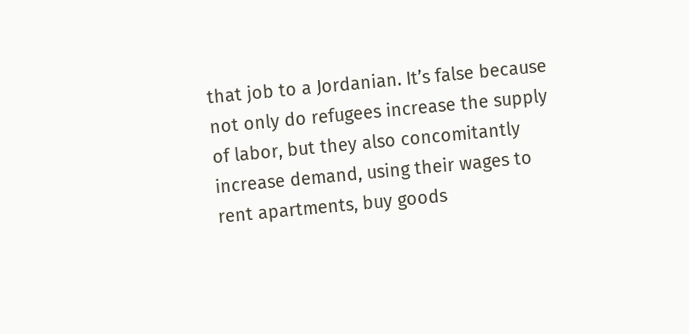that job to a Jordanian. It’s false because not only do refugees increase the supply of labor, but they also concomitantly increase demand, using their wages to rent apartments, buy goods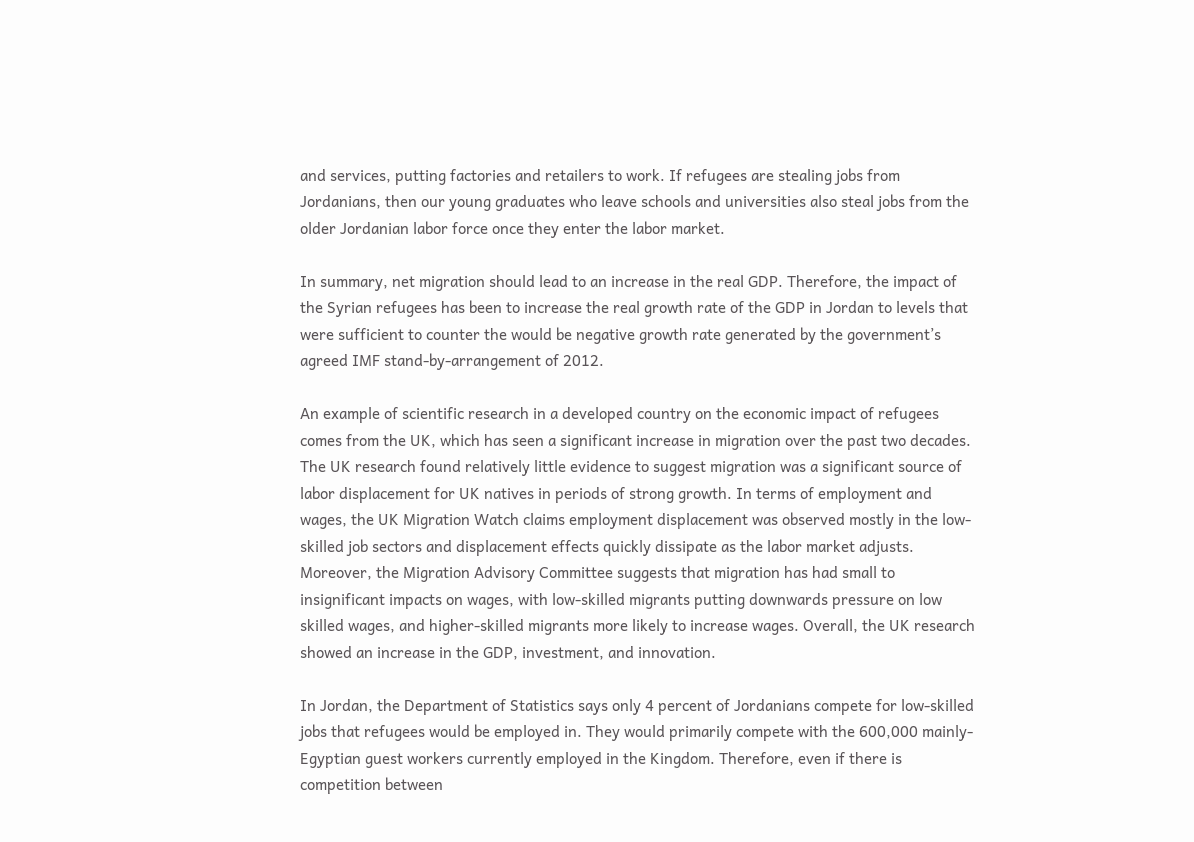and services, putting factories and retailers to work. If refugees are stealing jobs from Jordanians, then our young graduates who leave schools and universities also steal jobs from the older Jordanian labor force once they enter the labor market.

In summary, net migration should lead to an increase in the real GDP. Therefore, the impact of the Syrian refugees has been to increase the real growth rate of the GDP in Jordan to levels that were sufficient to counter the would be negative growth rate generated by the government’s agreed IMF stand-by-arrangement of 2012.

An example of scientific research in a developed country on the economic impact of refugees comes from the UK, which has seen a significant increase in migration over the past two decades. The UK research found relatively little evidence to suggest migration was a significant source of labor displacement for UK natives in periods of strong growth. In terms of employment and wages, the UK Migration Watch claims employment displacement was observed mostly in the low-skilled job sectors and displacement effects quickly dissipate as the labor market adjusts. Moreover, the Migration Advisory Committee suggests that migration has had small to insignificant impacts on wages, with low-skilled migrants putting downwards pressure on low skilled wages, and higher-skilled migrants more likely to increase wages. Overall, the UK research showed an increase in the GDP, investment, and innovation.

In Jordan, the Department of Statistics says only 4 percent of Jordanians compete for low-skilled jobs that refugees would be employed in. They would primarily compete with the 600,000 mainly-Egyptian guest workers currently employed in the Kingdom. Therefore, even if there is competition between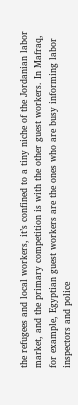the refugees and local workers, it’s confined to a tiny niche of the Jordanian labor market, and the primary competition is with the other guest workers. In Mafraq, for example, Egyptian guest workers are the ones who are busy informing labor inspectors and police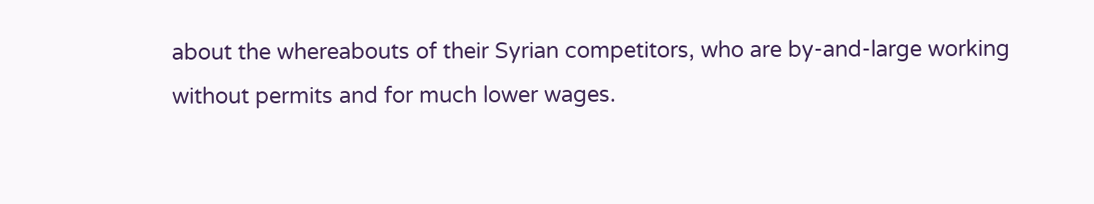about the whereabouts of their Syrian competitors, who are by-and-large working without permits and for much lower wages.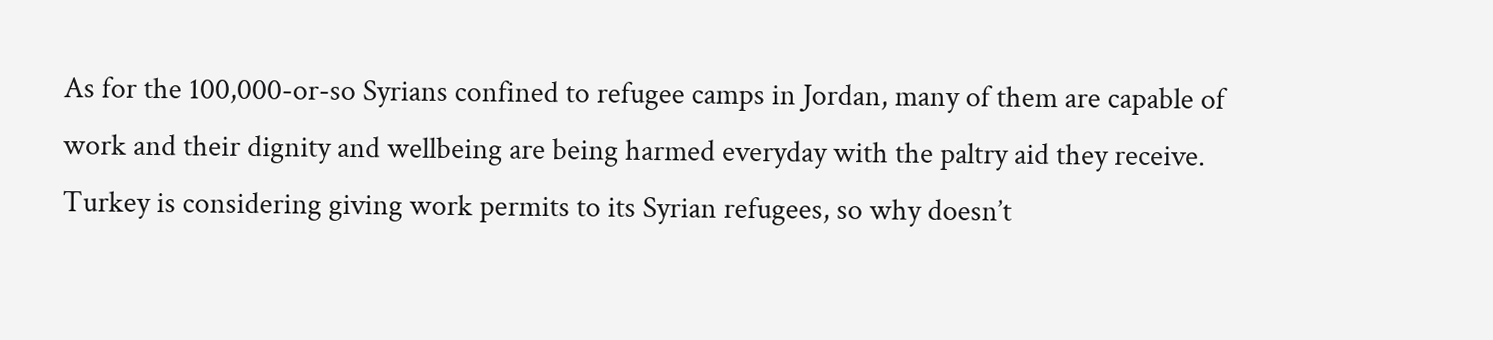As for the 100,000-or-so Syrians confined to refugee camps in Jordan, many of them are capable of work and their dignity and wellbeing are being harmed everyday with the paltry aid they receive. Turkey is considering giving work permits to its Syrian refugees, so why doesn’t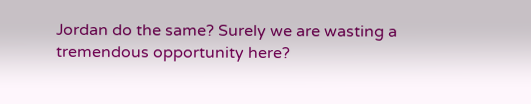Jordan do the same? Surely we are wasting a tremendous opportunity here?